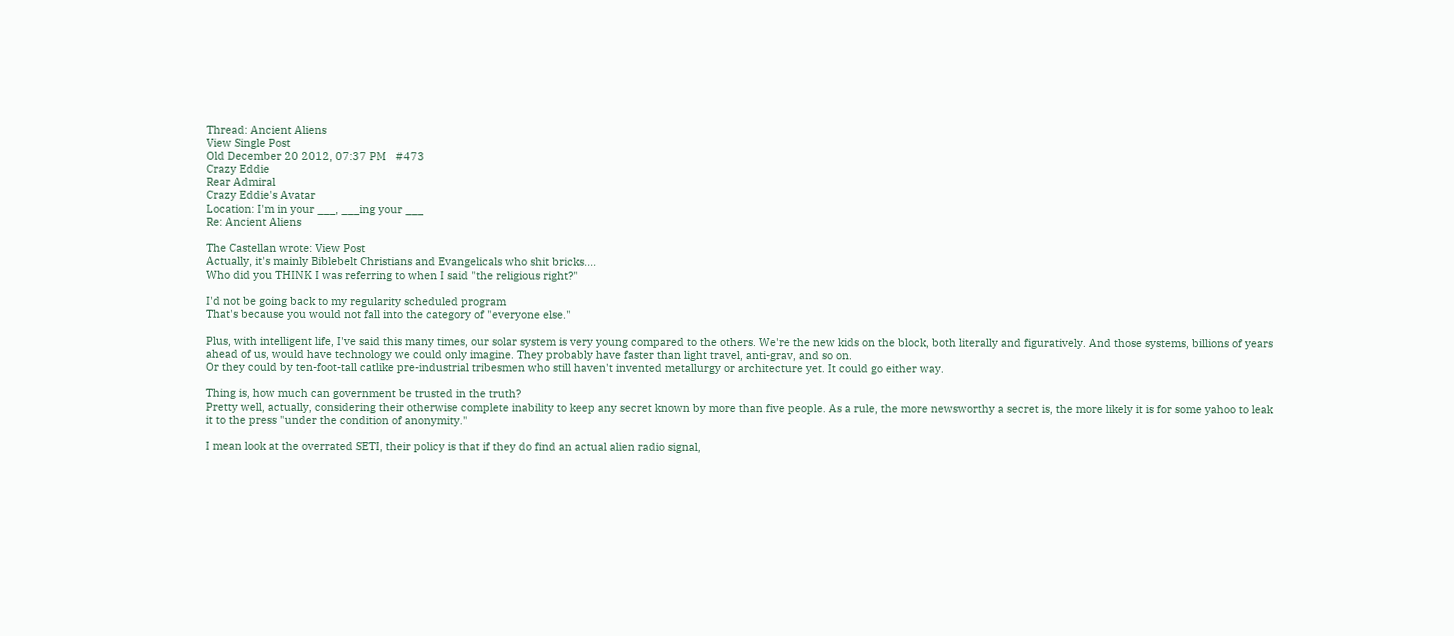Thread: Ancient Aliens
View Single Post
Old December 20 2012, 07:37 PM   #473
Crazy Eddie
Rear Admiral
Crazy Eddie's Avatar
Location: I'm in your ___, ___ing your ___
Re: Ancient Aliens

The Castellan wrote: View Post
Actually, it's mainly Biblebelt Christians and Evangelicals who shit bricks....
Who did you THINK I was referring to when I said "the religious right?"

I'd not be going back to my regularity scheduled program
That's because you would not fall into the category of "everyone else."

Plus, with intelligent life, I've said this many times, our solar system is very young compared to the others. We're the new kids on the block, both literally and figuratively. And those systems, billions of years ahead of us, would have technology we could only imagine. They probably have faster than light travel, anti-grav, and so on.
Or they could by ten-foot-tall catlike pre-industrial tribesmen who still haven't invented metallurgy or architecture yet. It could go either way.

Thing is, how much can government be trusted in the truth?
Pretty well, actually, considering their otherwise complete inability to keep any secret known by more than five people. As a rule, the more newsworthy a secret is, the more likely it is for some yahoo to leak it to the press "under the condition of anonymity."

I mean look at the overrated SETI, their policy is that if they do find an actual alien radio signal,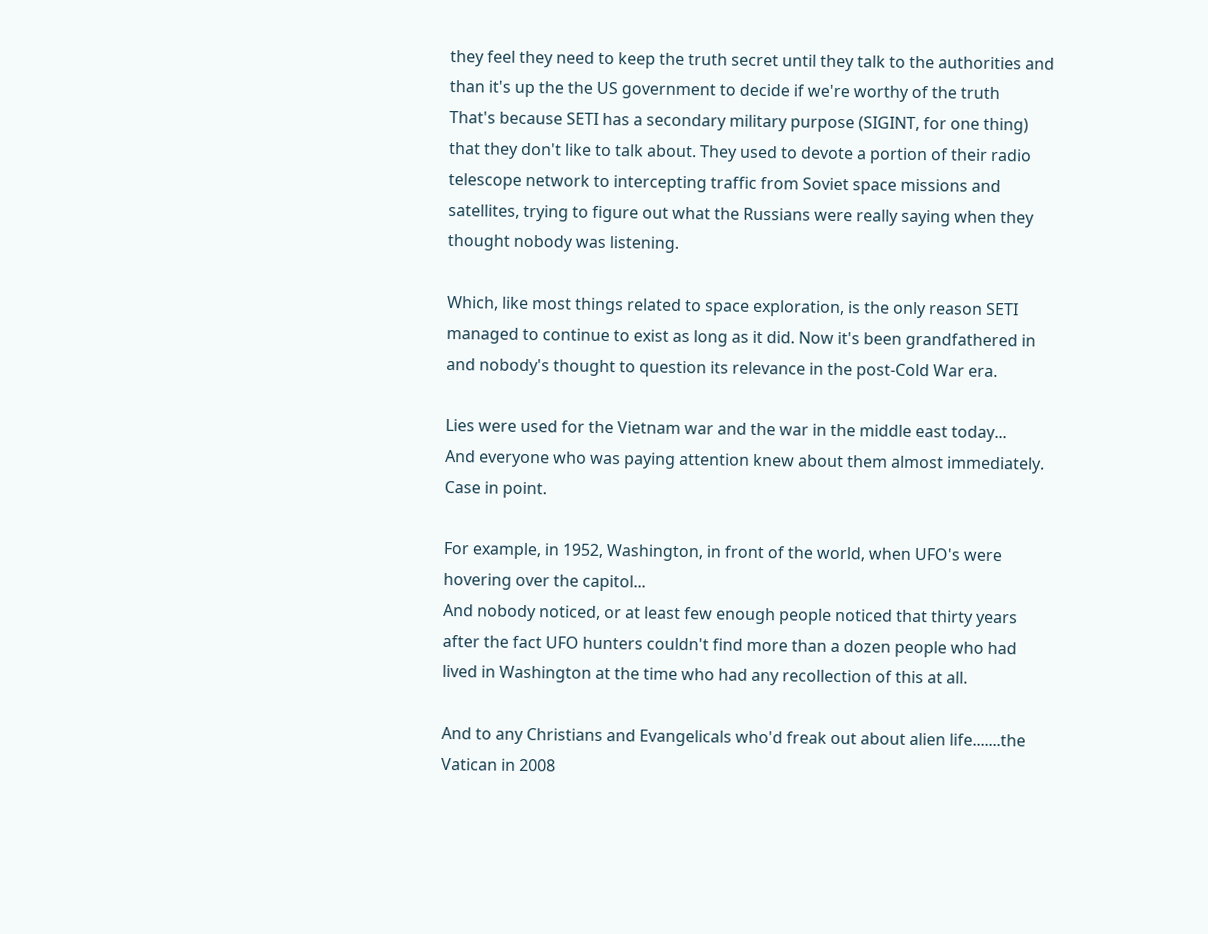they feel they need to keep the truth secret until they talk to the authorities and than it's up the the US government to decide if we're worthy of the truth
That's because SETI has a secondary military purpose (SIGINT, for one thing) that they don't like to talk about. They used to devote a portion of their radio telescope network to intercepting traffic from Soviet space missions and satellites, trying to figure out what the Russians were really saying when they thought nobody was listening.

Which, like most things related to space exploration, is the only reason SETI managed to continue to exist as long as it did. Now it's been grandfathered in and nobody's thought to question its relevance in the post-Cold War era.

Lies were used for the Vietnam war and the war in the middle east today...
And everyone who was paying attention knew about them almost immediately. Case in point.

For example, in 1952, Washington, in front of the world, when UFO's were hovering over the capitol...
And nobody noticed, or at least few enough people noticed that thirty years after the fact UFO hunters couldn't find more than a dozen people who had lived in Washington at the time who had any recollection of this at all.

And to any Christians and Evangelicals who'd freak out about alien life.......the Vatican in 2008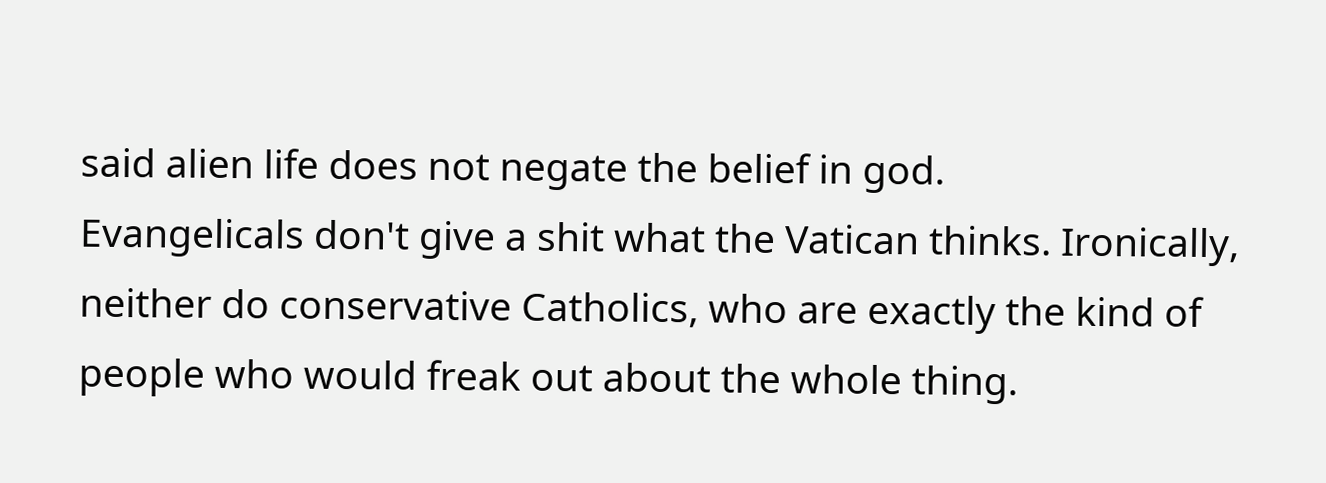said alien life does not negate the belief in god.
Evangelicals don't give a shit what the Vatican thinks. Ironically, neither do conservative Catholics, who are exactly the kind of people who would freak out about the whole thing.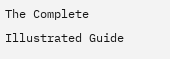The Complete Illustrated Guide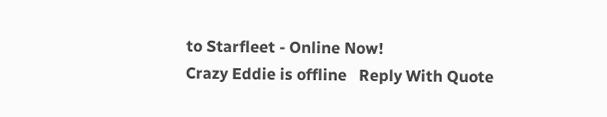to Starfleet - Online Now!
Crazy Eddie is offline   Reply With Quote